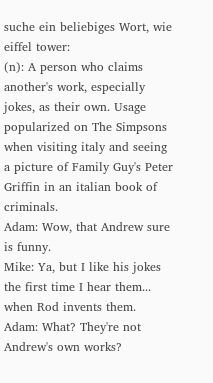suche ein beliebiges Wort, wie eiffel tower:
(n): A person who claims another's work, especially jokes, as their own. Usage popularized on The Simpsons when visiting italy and seeing a picture of Family Guy's Peter Griffin in an italian book of criminals.
Adam: Wow, that Andrew sure is funny.
Mike: Ya, but I like his jokes the first time I hear them... when Rod invents them.
Adam: What? They're not Andrew's own works?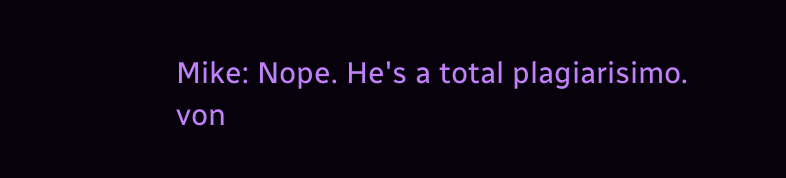Mike: Nope. He's a total plagiarisimo.
von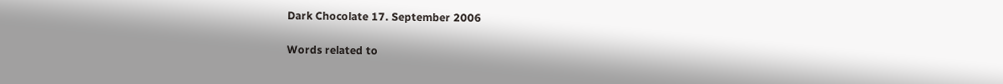Dark Chocolate 17. September 2006

Words related to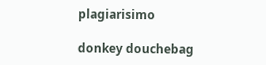plagiarisimo

donkey douchebag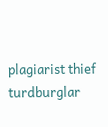plagiarist thief turdburglar